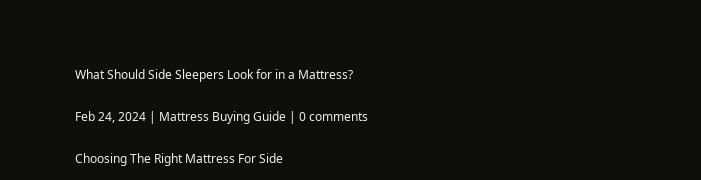What Should Side Sleepers Look for in a Mattress?

Feb 24, 2024 | Mattress Buying Guide | 0 comments

Choosing The Right Mattress For Side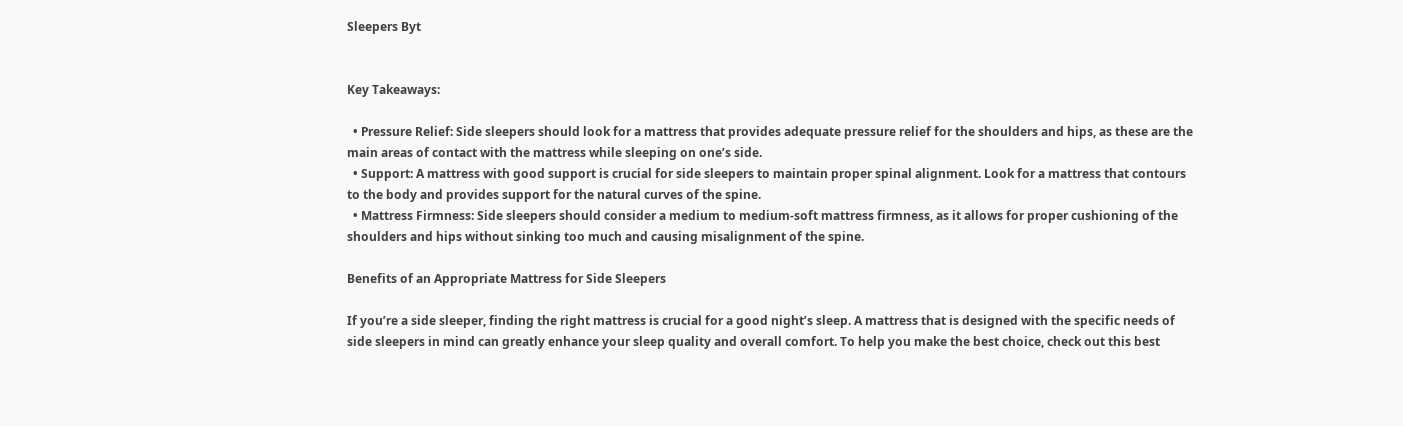Sleepers Byt


Key Takeaways:

  • Pressure Relief: Side sleepers should look for a mattress that provides adequate pressure relief for the shoulders and hips, as these are the main areas of contact with the mattress while sleeping on one’s side.
  • Support: A mattress with good support is crucial for side sleepers to maintain proper spinal alignment. Look for a mattress that contours to the body and provides support for the natural curves of the spine.
  • Mattress Firmness: Side sleepers should consider a medium to medium-soft mattress firmness, as it allows for proper cushioning of the shoulders and hips without sinking too much and causing misalignment of the spine.

Benefits of an Appropriate Mattress for Side Sleepers

If you’re a side sleeper, finding the right mattress is crucial for a good night’s sleep. A mattress that is designed with the specific needs of side sleepers in mind can greatly enhance your sleep quality and overall comfort. To help you make the best choice, check out this best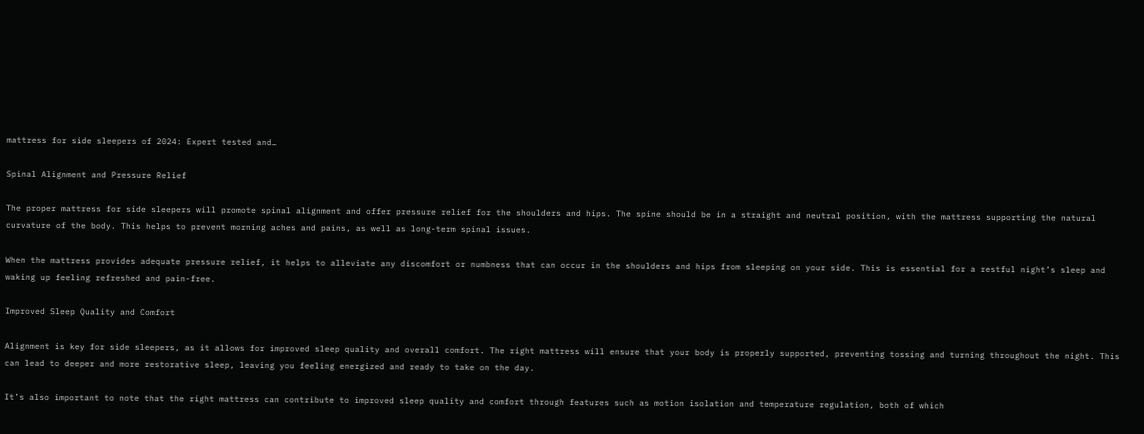mattress for side sleepers of 2024: Expert tested and…

Spinal Alignment and Pressure Relief

The proper mattress for side sleepers will promote spinal alignment and offer pressure relief for the shoulders and hips. The spine should be in a straight and neutral position, with the mattress supporting the natural curvature of the body. This helps to prevent morning aches and pains, as well as long-term spinal issues.

When the mattress provides adequate pressure relief, it helps to alleviate any discomfort or numbness that can occur in the shoulders and hips from sleeping on your side. This is essential for a restful night’s sleep and waking up feeling refreshed and pain-free.

Improved Sleep Quality and Comfort

Alignment is key for side sleepers, as it allows for improved sleep quality and overall comfort. The right mattress will ensure that your body is properly supported, preventing tossing and turning throughout the night. This can lead to deeper and more restorative sleep, leaving you feeling energized and ready to take on the day.

It’s also important to note that the right mattress can contribute to improved sleep quality and comfort through features such as motion isolation and temperature regulation, both of which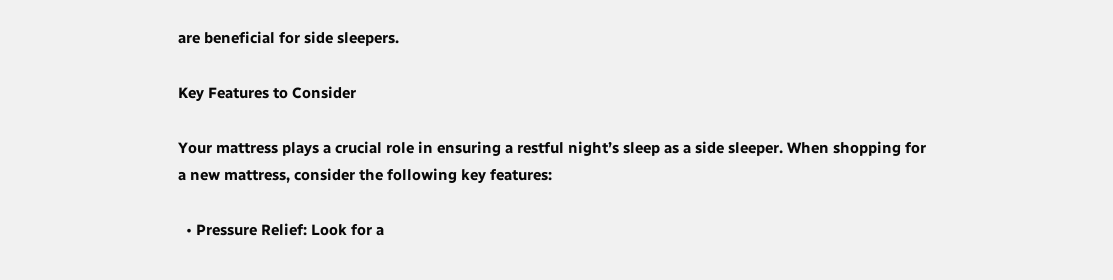are beneficial for side sleepers.

Key Features to Consider

Your mattress plays a crucial role in ensuring a restful night’s sleep as a side sleeper. When shopping for a new mattress, consider the following key features:

  • Pressure Relief: Look for a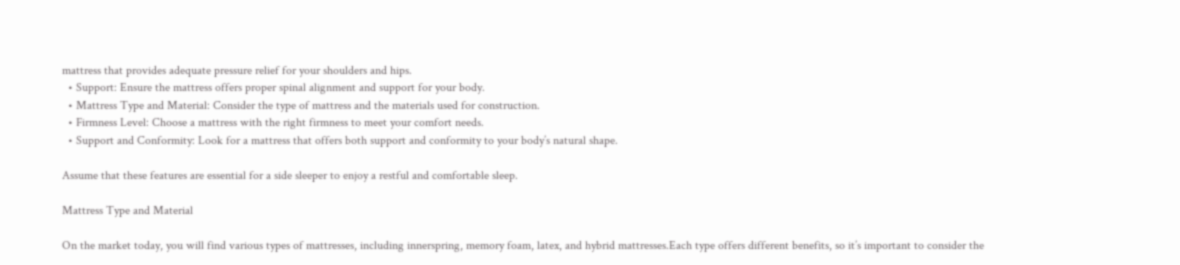mattress that provides adequate pressure relief for your shoulders and hips.
  • Support: Ensure the mattress offers proper spinal alignment and support for your body.
  • Mattress Type and Material: Consider the type of mattress and the materials used for construction.
  • Firmness Level: Choose a mattress with the right firmness to meet your comfort needs.
  • Support and Conformity: Look for a mattress that offers both support and conformity to your body’s natural shape.

Assume that these features are essential for a side sleeper to enjoy a restful and comfortable sleep.

Mattress Type and Material

On the market today, you will find various types of mattresses, including innerspring, memory foam, latex, and hybrid mattresses.Each type offers different benefits, so it’s important to consider the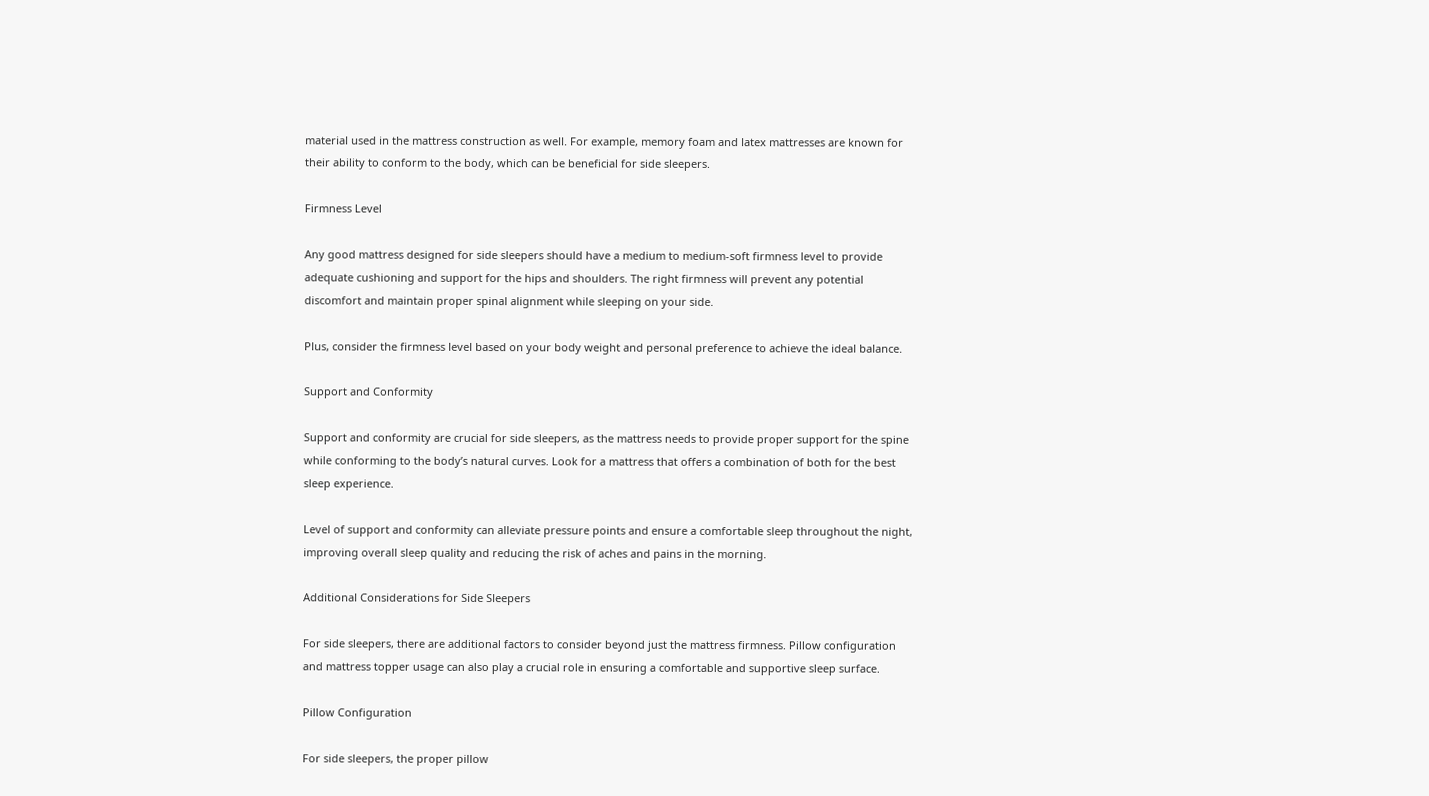material used in the mattress construction as well. For example, memory foam and latex mattresses are known for their ability to conform to the body, which can be beneficial for side sleepers.

Firmness Level

Any good mattress designed for side sleepers should have a medium to medium-soft firmness level to provide adequate cushioning and support for the hips and shoulders. The right firmness will prevent any potential discomfort and maintain proper spinal alignment while sleeping on your side.

Plus, consider the firmness level based on your body weight and personal preference to achieve the ideal balance.

Support and Conformity

Support and conformity are crucial for side sleepers, as the mattress needs to provide proper support for the spine while conforming to the body’s natural curves. Look for a mattress that offers a combination of both for the best sleep experience.

Level of support and conformity can alleviate pressure points and ensure a comfortable sleep throughout the night, improving overall sleep quality and reducing the risk of aches and pains in the morning.

Additional Considerations for Side Sleepers

For side sleepers, there are additional factors to consider beyond just the mattress firmness. Pillow configuration and mattress topper usage can also play a crucial role in ensuring a comfortable and supportive sleep surface.

Pillow Configuration

For side sleepers, the proper pillow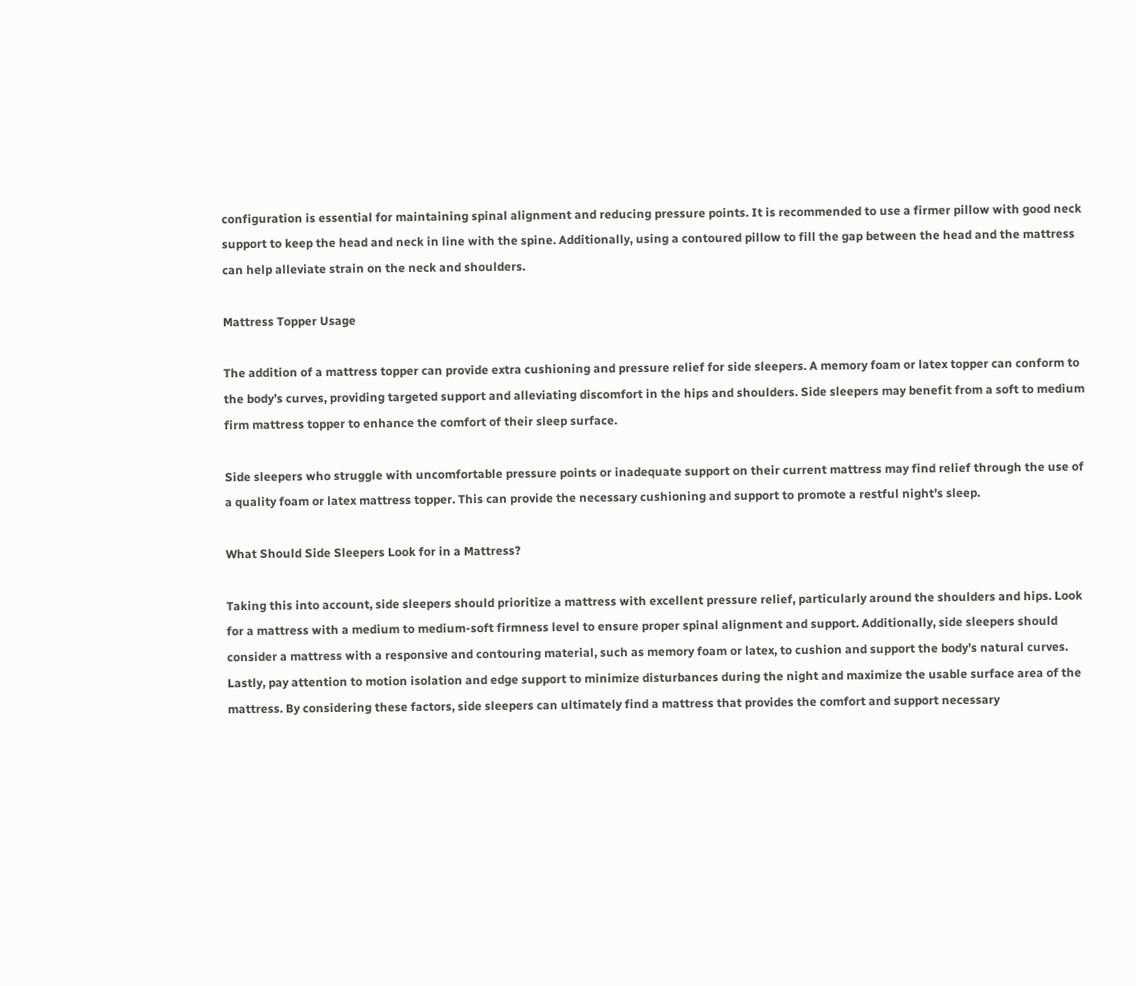configuration is essential for maintaining spinal alignment and reducing pressure points. It is recommended to use a firmer pillow with good neck support to keep the head and neck in line with the spine. Additionally, using a contoured pillow to fill the gap between the head and the mattress can help alleviate strain on the neck and shoulders.

Mattress Topper Usage

The addition of a mattress topper can provide extra cushioning and pressure relief for side sleepers. A memory foam or latex topper can conform to the body’s curves, providing targeted support and alleviating discomfort in the hips and shoulders. Side sleepers may benefit from a soft to medium firm mattress topper to enhance the comfort of their sleep surface.

Side sleepers who struggle with uncomfortable pressure points or inadequate support on their current mattress may find relief through the use of a quality foam or latex mattress topper. This can provide the necessary cushioning and support to promote a restful night’s sleep.

What Should Side Sleepers Look for in a Mattress?

Taking this into account, side sleepers should prioritize a mattress with excellent pressure relief, particularly around the shoulders and hips. Look for a mattress with a medium to medium-soft firmness level to ensure proper spinal alignment and support. Additionally, side sleepers should consider a mattress with a responsive and contouring material, such as memory foam or latex, to cushion and support the body’s natural curves. Lastly, pay attention to motion isolation and edge support to minimize disturbances during the night and maximize the usable surface area of the mattress. By considering these factors, side sleepers can ultimately find a mattress that provides the comfort and support necessary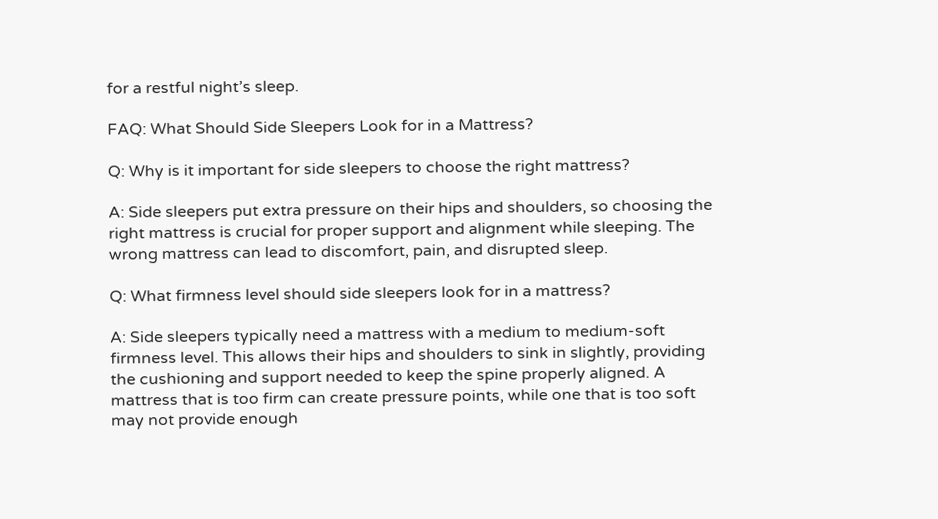for a restful night’s sleep.

FAQ: What Should Side Sleepers Look for in a Mattress?

Q: Why is it important for side sleepers to choose the right mattress?

A: Side sleepers put extra pressure on their hips and shoulders, so choosing the right mattress is crucial for proper support and alignment while sleeping. The wrong mattress can lead to discomfort, pain, and disrupted sleep.

Q: What firmness level should side sleepers look for in a mattress?

A: Side sleepers typically need a mattress with a medium to medium-soft firmness level. This allows their hips and shoulders to sink in slightly, providing the cushioning and support needed to keep the spine properly aligned. A mattress that is too firm can create pressure points, while one that is too soft may not provide enough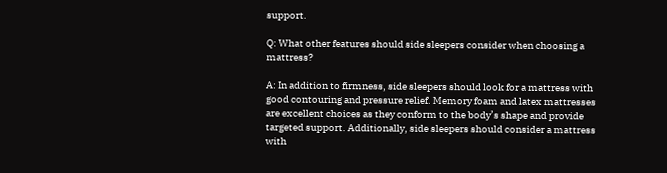support.

Q: What other features should side sleepers consider when choosing a mattress?

A: In addition to firmness, side sleepers should look for a mattress with good contouring and pressure relief. Memory foam and latex mattresses are excellent choices as they conform to the body’s shape and provide targeted support. Additionally, side sleepers should consider a mattress with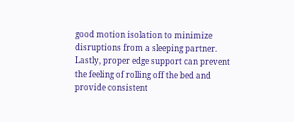good motion isolation to minimize disruptions from a sleeping partner. Lastly, proper edge support can prevent the feeling of rolling off the bed and provide consistent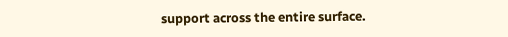support across the entire surface.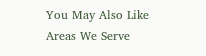You May Also Like
Areas We Serve